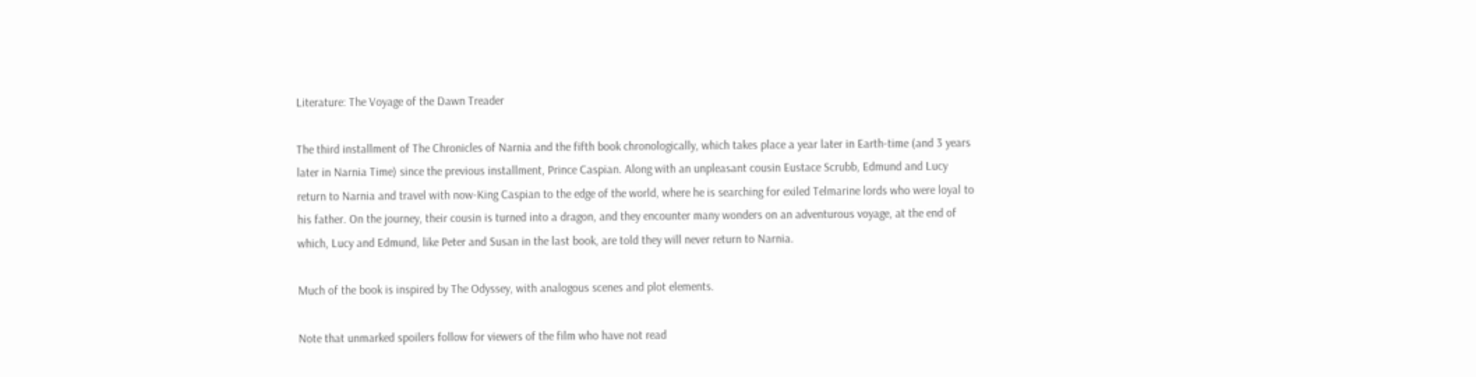Literature: The Voyage of the Dawn Treader

The third installment of The Chronicles of Narnia and the fifth book chronologically, which takes place a year later in Earth-time (and 3 years later in Narnia Time) since the previous installment, Prince Caspian. Along with an unpleasant cousin Eustace Scrubb, Edmund and Lucy return to Narnia and travel with now-King Caspian to the edge of the world, where he is searching for exiled Telmarine lords who were loyal to his father. On the journey, their cousin is turned into a dragon, and they encounter many wonders on an adventurous voyage, at the end of which, Lucy and Edmund, like Peter and Susan in the last book, are told they will never return to Narnia.

Much of the book is inspired by The Odyssey, with analogous scenes and plot elements.

Note that unmarked spoilers follow for viewers of the film who have not read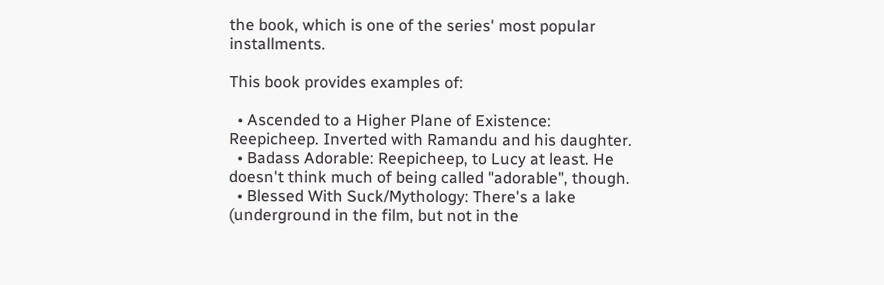the book, which is one of the series' most popular installments.

This book provides examples of:

  • Ascended to a Higher Plane of Existence: Reepicheep. Inverted with Ramandu and his daughter.
  • Badass Adorable: Reepicheep, to Lucy at least. He doesn't think much of being called "adorable", though.
  • Blessed With Suck/Mythology: There's a lake (underground in the film, but not in the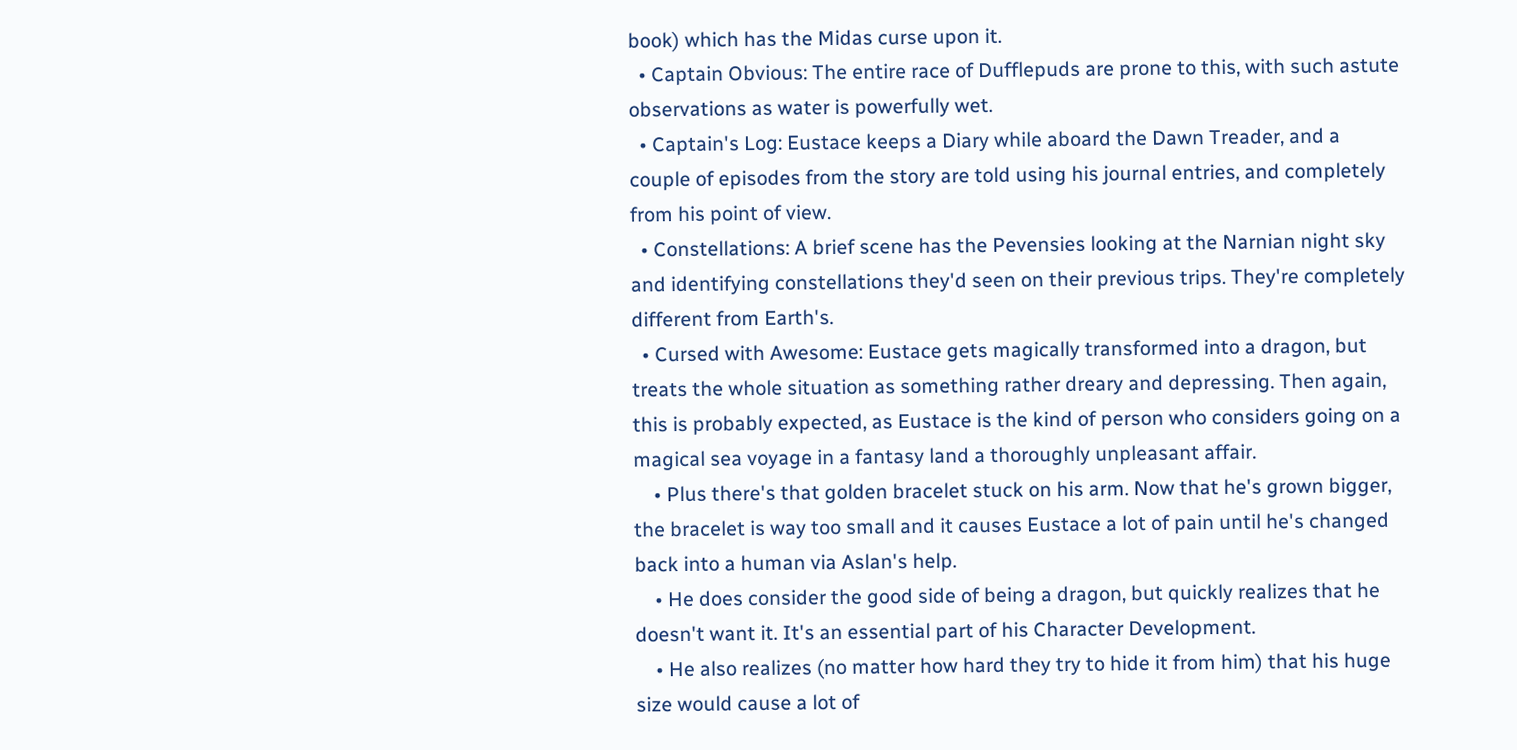book) which has the Midas curse upon it.
  • Captain Obvious: The entire race of Dufflepuds are prone to this, with such astute observations as water is powerfully wet.
  • Captain's Log: Eustace keeps a Diary while aboard the Dawn Treader, and a couple of episodes from the story are told using his journal entries, and completely from his point of view.
  • Constellations: A brief scene has the Pevensies looking at the Narnian night sky and identifying constellations they'd seen on their previous trips. They're completely different from Earth's.
  • Cursed with Awesome: Eustace gets magically transformed into a dragon, but treats the whole situation as something rather dreary and depressing. Then again, this is probably expected, as Eustace is the kind of person who considers going on a magical sea voyage in a fantasy land a thoroughly unpleasant affair.
    • Plus there's that golden bracelet stuck on his arm. Now that he's grown bigger, the bracelet is way too small and it causes Eustace a lot of pain until he's changed back into a human via Aslan's help.
    • He does consider the good side of being a dragon, but quickly realizes that he doesn't want it. It's an essential part of his Character Development.
    • He also realizes (no matter how hard they try to hide it from him) that his huge size would cause a lot of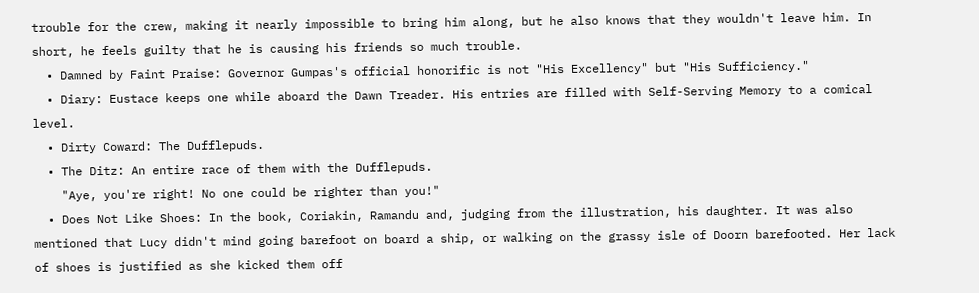trouble for the crew, making it nearly impossible to bring him along, but he also knows that they wouldn't leave him. In short, he feels guilty that he is causing his friends so much trouble.
  • Damned by Faint Praise: Governor Gumpas's official honorific is not "His Excellency" but "His Sufficiency."
  • Diary: Eustace keeps one while aboard the Dawn Treader. His entries are filled with Self-Serving Memory to a comical level.
  • Dirty Coward: The Dufflepuds.
  • The Ditz: An entire race of them with the Dufflepuds.
    "Aye, you're right! No one could be righter than you!"
  • Does Not Like Shoes: In the book, Coriakin, Ramandu and, judging from the illustration, his daughter. It was also mentioned that Lucy didn't mind going barefoot on board a ship, or walking on the grassy isle of Doorn barefooted. Her lack of shoes is justified as she kicked them off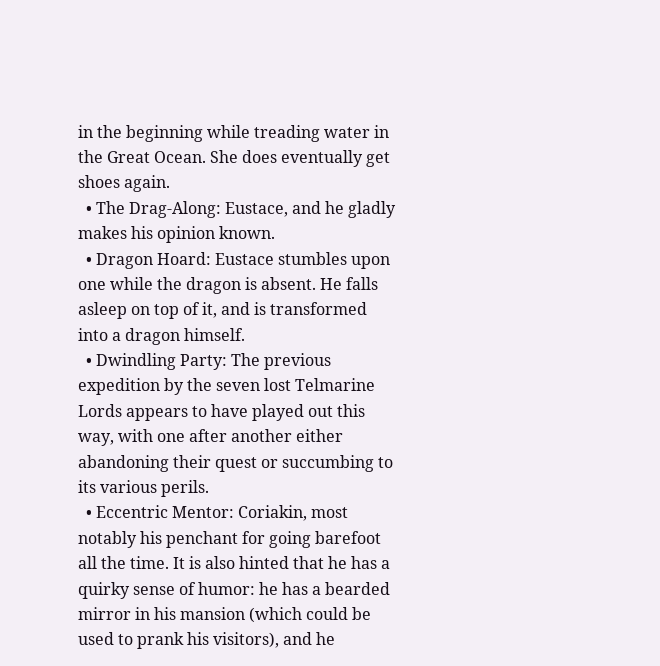in the beginning while treading water in the Great Ocean. She does eventually get shoes again.
  • The Drag-Along: Eustace, and he gladly makes his opinion known.
  • Dragon Hoard: Eustace stumbles upon one while the dragon is absent. He falls asleep on top of it, and is transformed into a dragon himself.
  • Dwindling Party: The previous expedition by the seven lost Telmarine Lords appears to have played out this way, with one after another either abandoning their quest or succumbing to its various perils.
  • Eccentric Mentor: Coriakin, most notably his penchant for going barefoot all the time. It is also hinted that he has a quirky sense of humor: he has a bearded mirror in his mansion (which could be used to prank his visitors), and he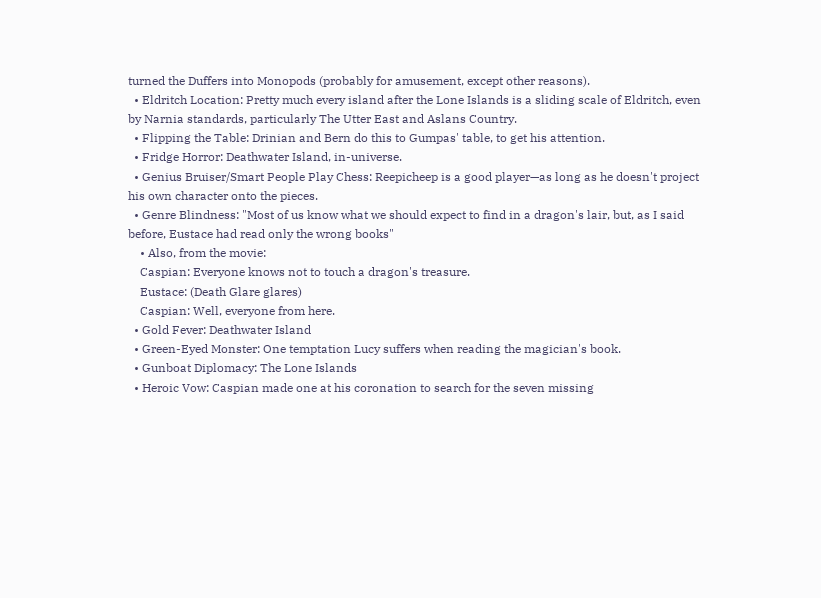turned the Duffers into Monopods (probably for amusement, except other reasons).
  • Eldritch Location: Pretty much every island after the Lone Islands is a sliding scale of Eldritch, even by Narnia standards, particularly The Utter East and Aslans Country.
  • Flipping the Table: Drinian and Bern do this to Gumpas' table, to get his attention.
  • Fridge Horror: Deathwater Island, in-universe.
  • Genius Bruiser/Smart People Play Chess: Reepicheep is a good player—as long as he doesn't project his own character onto the pieces.
  • Genre Blindness: "Most of us know what we should expect to find in a dragon's lair, but, as I said before, Eustace had read only the wrong books"
    • Also, from the movie:
    Caspian: Everyone knows not to touch a dragon's treasure.
    Eustace: (Death Glare glares)
    Caspian: Well, everyone from here.
  • Gold Fever: Deathwater Island
  • Green-Eyed Monster: One temptation Lucy suffers when reading the magician's book.
  • Gunboat Diplomacy: The Lone Islands
  • Heroic Vow: Caspian made one at his coronation to search for the seven missing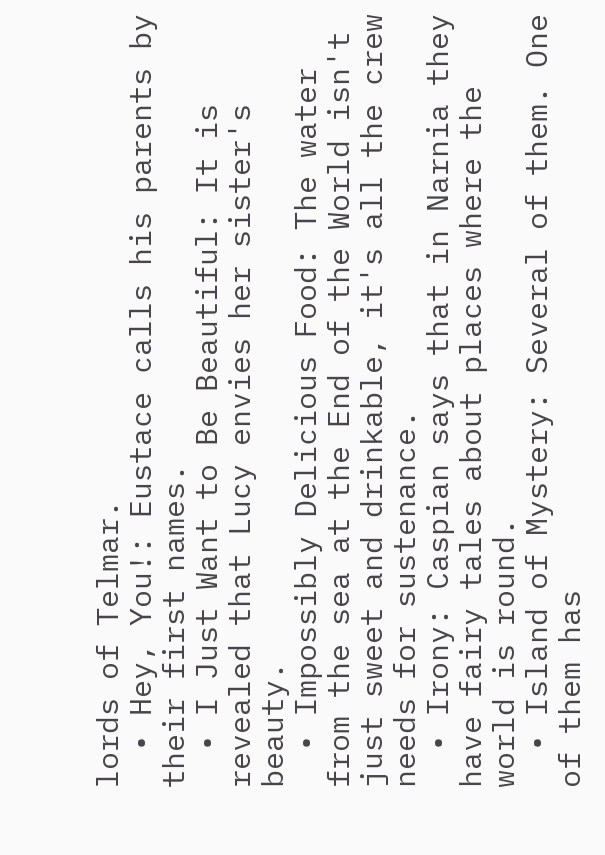lords of Telmar.
  • Hey, You!: Eustace calls his parents by their first names.
  • I Just Want to Be Beautiful: It is revealed that Lucy envies her sister's beauty.
  • Impossibly Delicious Food: The water from the sea at the End of the World isn't just sweet and drinkable, it's all the crew needs for sustenance.
  • Irony: Caspian says that in Narnia they have fairy tales about places where the world is round.
  • Island of Mystery: Several of them. One of them has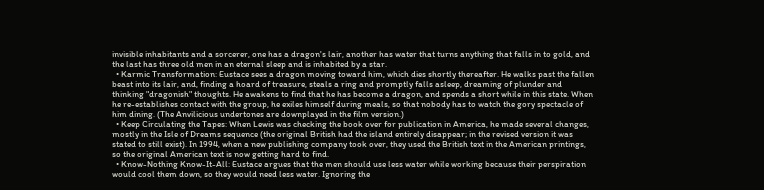invisible inhabitants and a sorcerer, one has a dragon's lair, another has water that turns anything that falls in to gold, and the last has three old men in an eternal sleep and is inhabited by a star.
  • Karmic Transformation: Eustace sees a dragon moving toward him, which dies shortly thereafter. He walks past the fallen beast into its lair, and, finding a hoard of treasure, steals a ring and promptly falls asleep, dreaming of plunder and thinking "dragonish" thoughts. He awakens to find that he has become a dragon, and spends a short while in this state. When he re-establishes contact with the group, he exiles himself during meals, so that nobody has to watch the gory spectacle of him dining. (The Anvilicious undertones are downplayed in the film version.)
  • Keep Circulating the Tapes: When Lewis was checking the book over for publication in America, he made several changes, mostly in the Isle of Dreams sequence (the original British had the island entirely disappear; in the revised version it was stated to still exist). In 1994, when a new publishing company took over, they used the British text in the American printings, so the original American text is now getting hard to find.
  • Know-Nothing Know-It-All: Eustace argues that the men should use less water while working because their perspiration would cool them down, so they would need less water. Ignoring the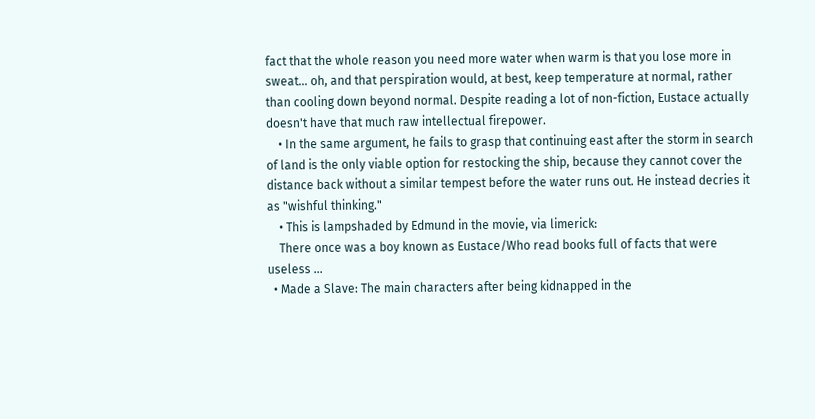fact that the whole reason you need more water when warm is that you lose more in sweat... oh, and that perspiration would, at best, keep temperature at normal, rather than cooling down beyond normal. Despite reading a lot of non-fiction, Eustace actually doesn't have that much raw intellectual firepower.
    • In the same argument, he fails to grasp that continuing east after the storm in search of land is the only viable option for restocking the ship, because they cannot cover the distance back without a similar tempest before the water runs out. He instead decries it as "wishful thinking."
    • This is lampshaded by Edmund in the movie, via limerick:
    There once was a boy known as Eustace/Who read books full of facts that were useless ...
  • Made a Slave: The main characters after being kidnapped in the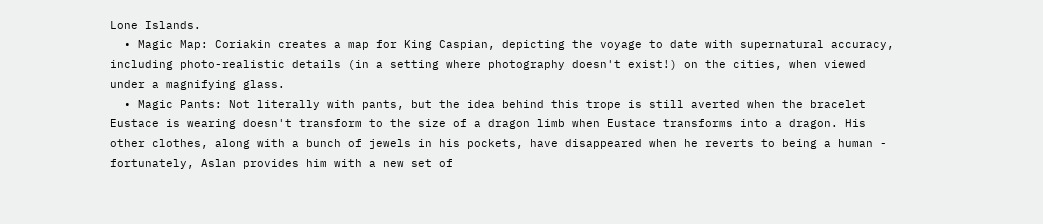Lone Islands.
  • Magic Map: Coriakin creates a map for King Caspian, depicting the voyage to date with supernatural accuracy, including photo-realistic details (in a setting where photography doesn't exist!) on the cities, when viewed under a magnifying glass.
  • Magic Pants: Not literally with pants, but the idea behind this trope is still averted when the bracelet Eustace is wearing doesn't transform to the size of a dragon limb when Eustace transforms into a dragon. His other clothes, along with a bunch of jewels in his pockets, have disappeared when he reverts to being a human - fortunately, Aslan provides him with a new set of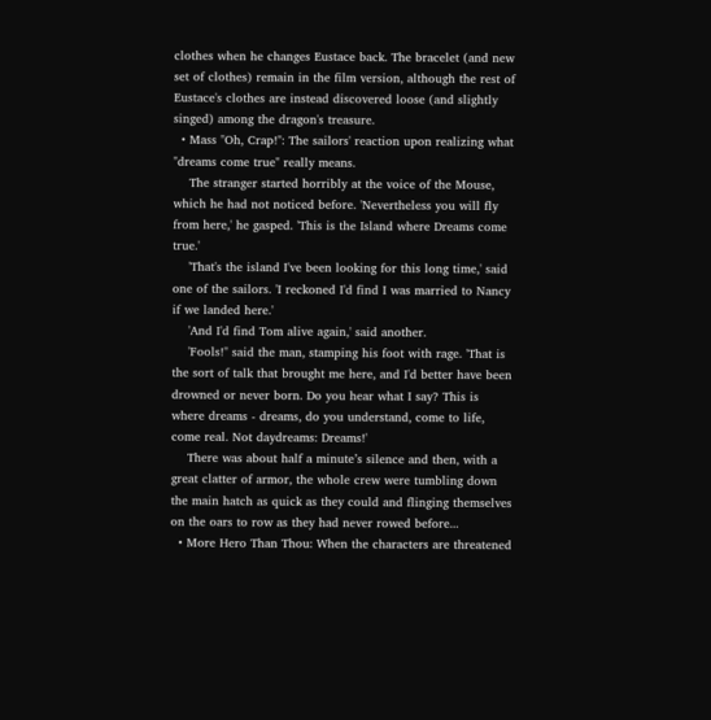clothes when he changes Eustace back. The bracelet (and new set of clothes) remain in the film version, although the rest of Eustace's clothes are instead discovered loose (and slightly singed) among the dragon's treasure.
  • Mass "Oh, Crap!": The sailors' reaction upon realizing what "dreams come true" really means.
    The stranger started horribly at the voice of the Mouse, which he had not noticed before. 'Nevertheless you will fly from here,' he gasped. 'This is the Island where Dreams come true.'
    'That's the island I've been looking for this long time,' said one of the sailors. 'I reckoned I'd find I was married to Nancy if we landed here.'
    'And I'd find Tom alive again,' said another.
    'Fools!" said the man, stamping his foot with rage. 'That is the sort of talk that brought me here, and I'd better have been drowned or never born. Do you hear what I say? This is where dreams - dreams, do you understand, come to life, come real. Not daydreams: Dreams!'
    There was about half a minute’s silence and then, with a great clatter of armor, the whole crew were tumbling down the main hatch as quick as they could and flinging themselves on the oars to row as they had never rowed before...
  • More Hero Than Thou: When the characters are threatened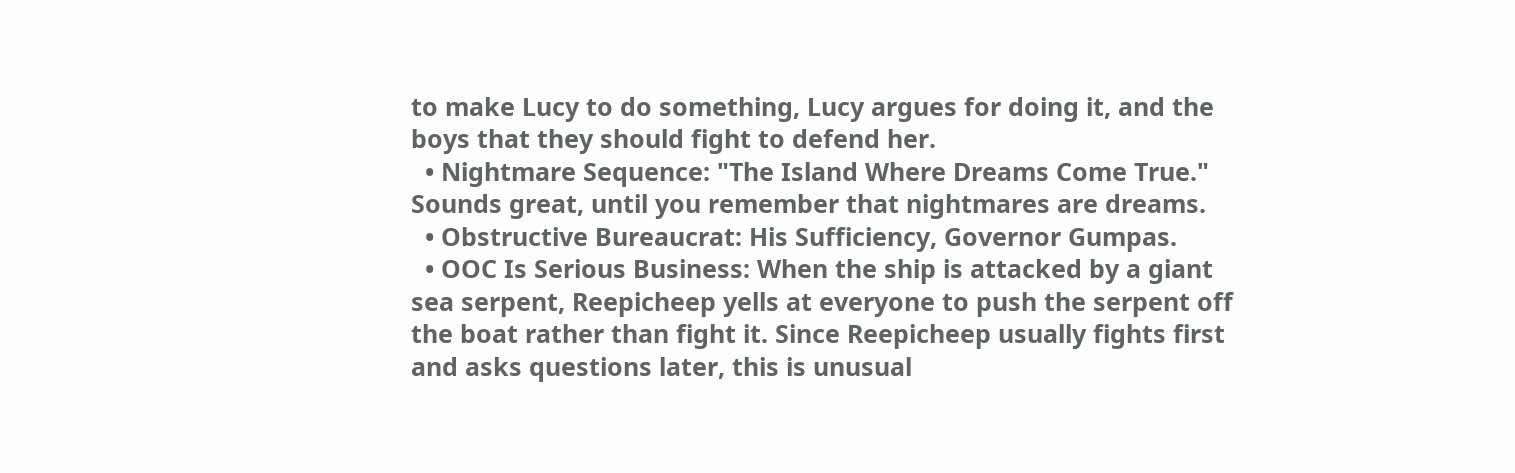to make Lucy to do something, Lucy argues for doing it, and the boys that they should fight to defend her.
  • Nightmare Sequence: "The Island Where Dreams Come True." Sounds great, until you remember that nightmares are dreams.
  • Obstructive Bureaucrat: His Sufficiency, Governor Gumpas.
  • OOC Is Serious Business: When the ship is attacked by a giant sea serpent, Reepicheep yells at everyone to push the serpent off the boat rather than fight it. Since Reepicheep usually fights first and asks questions later, this is unusual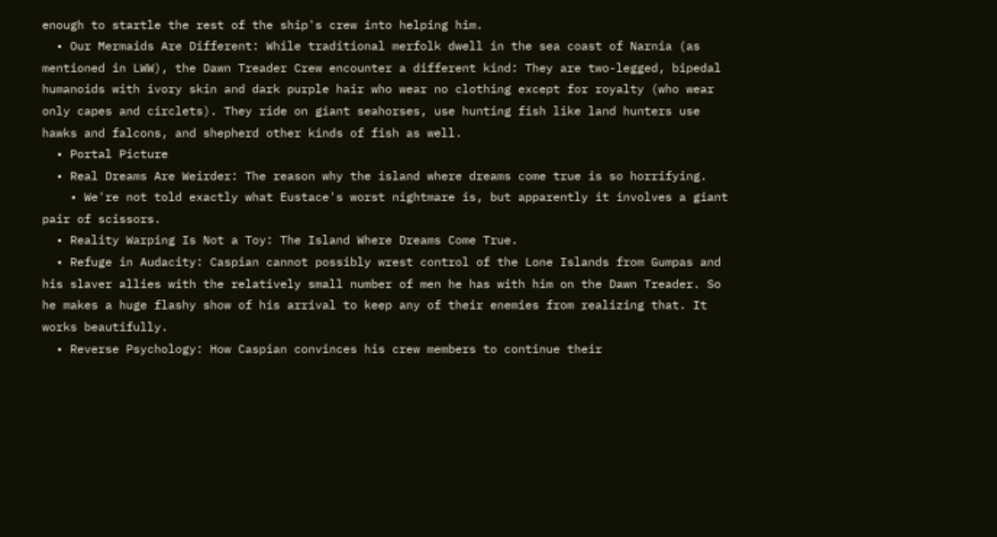enough to startle the rest of the ship's crew into helping him.
  • Our Mermaids Are Different: While traditional merfolk dwell in the sea coast of Narnia (as mentioned in LWW), the Dawn Treader Crew encounter a different kind: They are two-legged, bipedal humanoids with ivory skin and dark purple hair who wear no clothing except for royalty (who wear only capes and circlets). They ride on giant seahorses, use hunting fish like land hunters use hawks and falcons, and shepherd other kinds of fish as well.
  • Portal Picture
  • Real Dreams Are Weirder: The reason why the island where dreams come true is so horrifying.
    • We're not told exactly what Eustace's worst nightmare is, but apparently it involves a giant pair of scissors.
  • Reality Warping Is Not a Toy: The Island Where Dreams Come True.
  • Refuge in Audacity: Caspian cannot possibly wrest control of the Lone Islands from Gumpas and his slaver allies with the relatively small number of men he has with him on the Dawn Treader. So he makes a huge flashy show of his arrival to keep any of their enemies from realizing that. It works beautifully.
  • Reverse Psychology: How Caspian convinces his crew members to continue their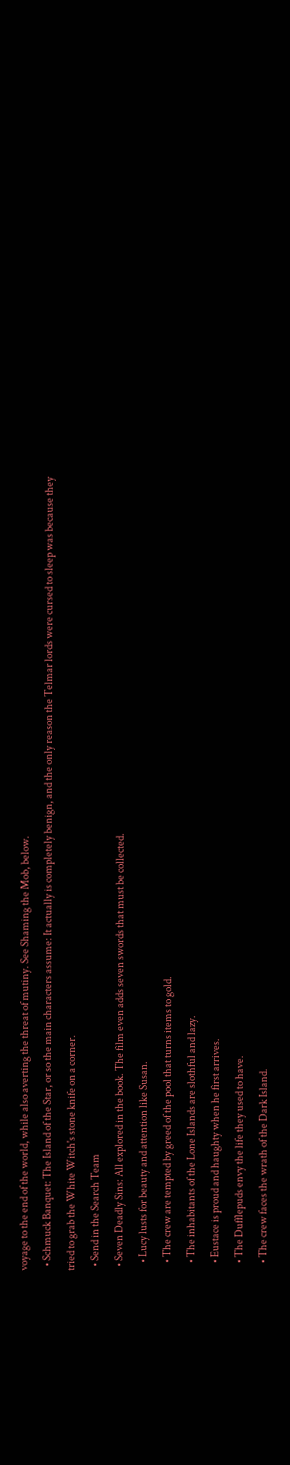voyage to the end of the world, while also averting the threat of mutiny. See Shaming the Mob, below.
  • Schmuck Banquet: The Island of the Star, or so the main characters assume: It actually is completely benign, and the only reason the Telmar lords were cursed to sleep was because they tried to grab the White Witch's stone knife on a corner.
  • Send in the Search Team
  • Seven Deadly Sins: All explored in the book. The film even adds seven swords that must be collected.
    • Lucy lusts for beauty and attention like Susan.
    • The crew are tempted by greed of the pool that turns items to gold.
    • The inhabitants of the Lone Islands are slothful and lazy.
    • Eustace is proud and haughty when he first arrives.
    • The Dufflepuds envy the life they used to have.
    • The crew faces the wrath of the Dark Island.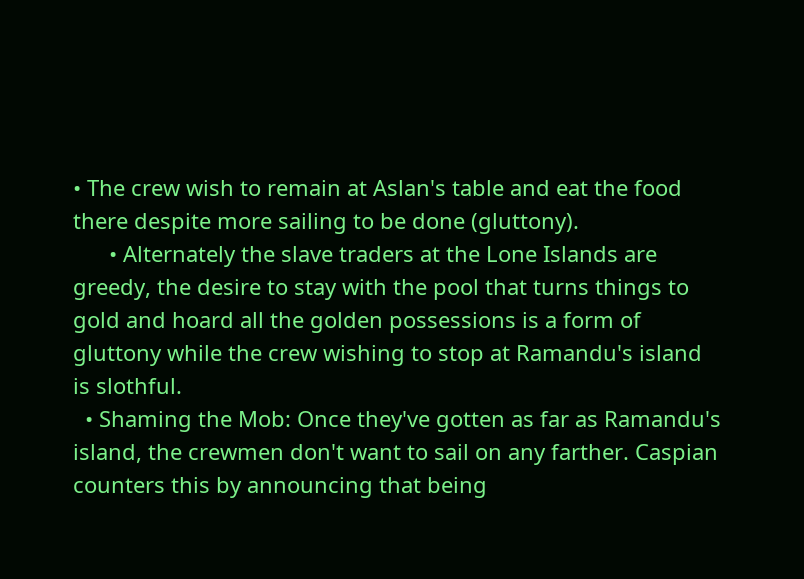• The crew wish to remain at Aslan's table and eat the food there despite more sailing to be done (gluttony).
      • Alternately the slave traders at the Lone Islands are greedy, the desire to stay with the pool that turns things to gold and hoard all the golden possessions is a form of gluttony while the crew wishing to stop at Ramandu's island is slothful.
  • Shaming the Mob: Once they've gotten as far as Ramandu's island, the crewmen don't want to sail on any farther. Caspian counters this by announcing that being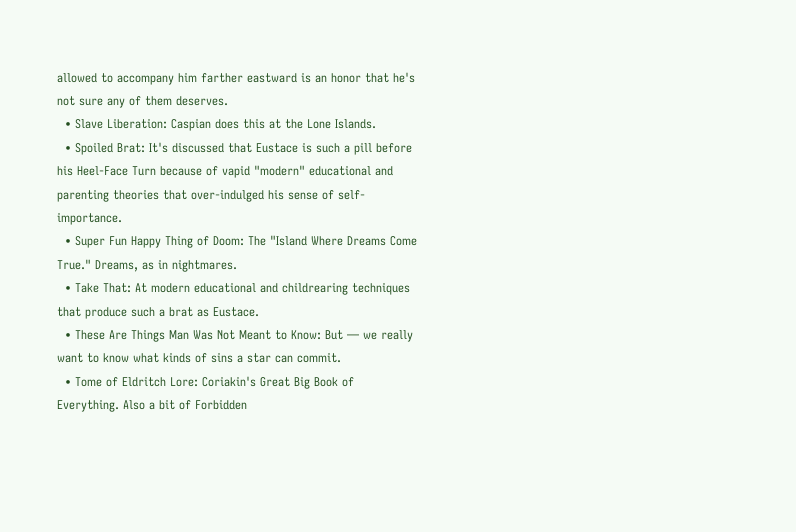allowed to accompany him farther eastward is an honor that he's not sure any of them deserves.
  • Slave Liberation: Caspian does this at the Lone Islands.
  • Spoiled Brat: It's discussed that Eustace is such a pill before his Heel-Face Turn because of vapid "modern" educational and parenting theories that over-indulged his sense of self-importance.
  • Super Fun Happy Thing of Doom: The "Island Where Dreams Come True." Dreams, as in nightmares.
  • Take That: At modern educational and childrearing techniques that produce such a brat as Eustace.
  • These Are Things Man Was Not Meant to Know: But — we really want to know what kinds of sins a star can commit.
  • Tome of Eldritch Lore: Coriakin's Great Big Book of Everything. Also a bit of Forbidden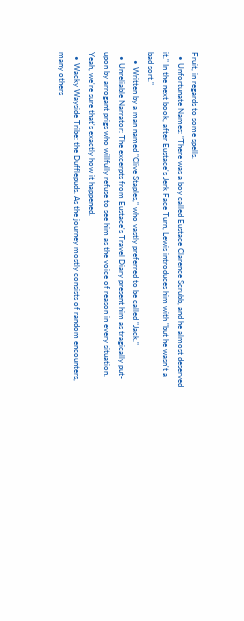Fruit, in regards to some spells.
  • Unfortunate Names: "There was a boy called Eustace Clarence Scrubb, and he almost deserved it." In the next book, after Eustace's Jerk Face Turn, Lewis introduces him with "but he wasn't a bad sort."
    • Written by a man named "Clive Staples," who vastly preferred to be called "Jack."
  • Unreliable Narrator: The excerpts from Eustace's Travel Diary present him as tragically put-upon by arrogant prigs who willfully refuse to see him as the voice of reason in every situation. Yeah, we're sure that's exactly how it happened.
  • Wacky Wayside Tribe: the Dufflepuds. As the journey mostly consists of random encounters, many others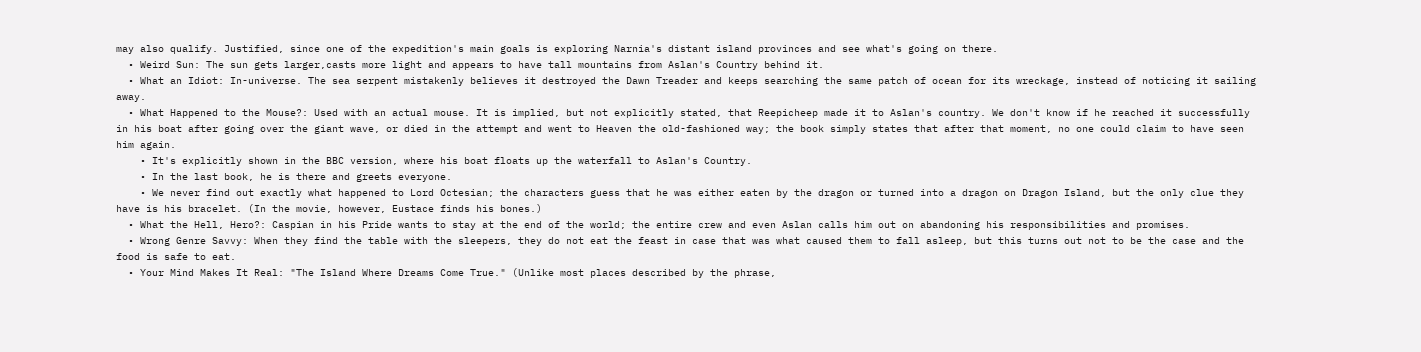may also qualify. Justified, since one of the expedition's main goals is exploring Narnia's distant island provinces and see what's going on there.
  • Weird Sun: The sun gets larger,casts more light and appears to have tall mountains from Aslan's Country behind it.
  • What an Idiot: In-universe. The sea serpent mistakenly believes it destroyed the Dawn Treader and keeps searching the same patch of ocean for its wreckage, instead of noticing it sailing away.
  • What Happened to the Mouse?: Used with an actual mouse. It is implied, but not explicitly stated, that Reepicheep made it to Aslan's country. We don't know if he reached it successfully in his boat after going over the giant wave, or died in the attempt and went to Heaven the old-fashioned way; the book simply states that after that moment, no one could claim to have seen him again.
    • It's explicitly shown in the BBC version, where his boat floats up the waterfall to Aslan's Country.
    • In the last book, he is there and greets everyone.
    • We never find out exactly what happened to Lord Octesian; the characters guess that he was either eaten by the dragon or turned into a dragon on Dragon Island, but the only clue they have is his bracelet. (In the movie, however, Eustace finds his bones.)
  • What the Hell, Hero?: Caspian in his Pride wants to stay at the end of the world; the entire crew and even Aslan calls him out on abandoning his responsibilities and promises.
  • Wrong Genre Savvy: When they find the table with the sleepers, they do not eat the feast in case that was what caused them to fall asleep, but this turns out not to be the case and the food is safe to eat.
  • Your Mind Makes It Real: "The Island Where Dreams Come True." (Unlike most places described by the phrase,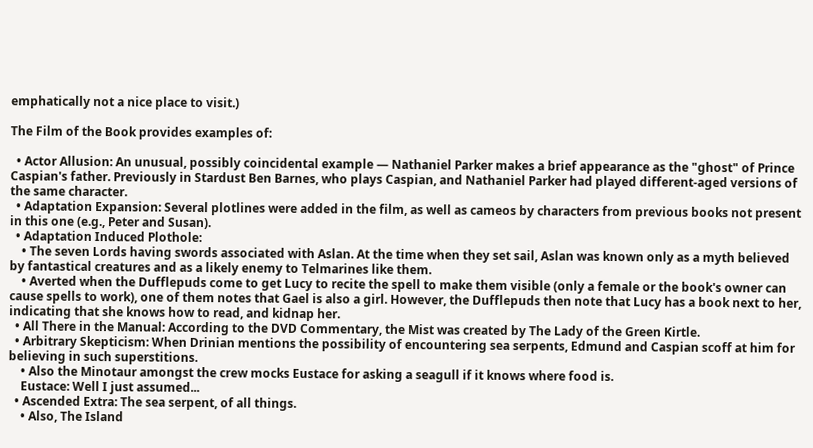emphatically not a nice place to visit.)

The Film of the Book provides examples of:

  • Actor Allusion: An unusual, possibly coincidental example — Nathaniel Parker makes a brief appearance as the "ghost" of Prince Caspian's father. Previously in Stardust Ben Barnes, who plays Caspian, and Nathaniel Parker had played different-aged versions of the same character.
  • Adaptation Expansion: Several plotlines were added in the film, as well as cameos by characters from previous books not present in this one (e.g., Peter and Susan).
  • Adaptation Induced Plothole:
    • The seven Lords having swords associated with Aslan. At the time when they set sail, Aslan was known only as a myth believed by fantastical creatures and as a likely enemy to Telmarines like them.
    • Averted when the Dufflepuds come to get Lucy to recite the spell to make them visible (only a female or the book's owner can cause spells to work), one of them notes that Gael is also a girl. However, the Dufflepuds then note that Lucy has a book next to her, indicating that she knows how to read, and kidnap her.
  • All There in the Manual: According to the DVD Commentary, the Mist was created by The Lady of the Green Kirtle.
  • Arbitrary Skepticism: When Drinian mentions the possibility of encountering sea serpents, Edmund and Caspian scoff at him for believing in such superstitions.
    • Also the Minotaur amongst the crew mocks Eustace for asking a seagull if it knows where food is.
    Eustace: Well I just assumed...
  • Ascended Extra: The sea serpent, of all things.
    • Also, The Island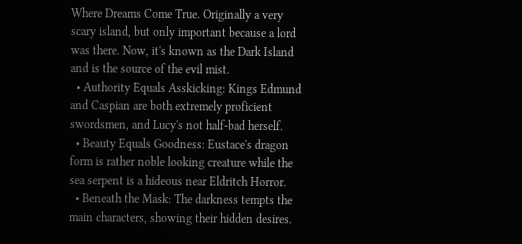Where Dreams Come True. Originally a very scary island, but only important because a lord was there. Now, it's known as the Dark Island and is the source of the evil mist.
  • Authority Equals Asskicking: Kings Edmund and Caspian are both extremely proficient swordsmen, and Lucy's not half-bad herself.
  • Beauty Equals Goodness: Eustace's dragon form is rather noble looking creature while the sea serpent is a hideous near Eldritch Horror.
  • Beneath the Mask: The darkness tempts the main characters, showing their hidden desires.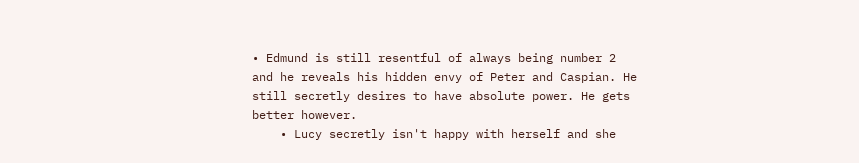• Edmund is still resentful of always being number 2 and he reveals his hidden envy of Peter and Caspian. He still secretly desires to have absolute power. He gets better however.
    • Lucy secretly isn't happy with herself and she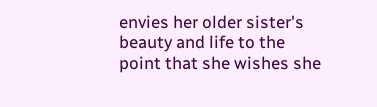envies her older sister's beauty and life to the point that she wishes she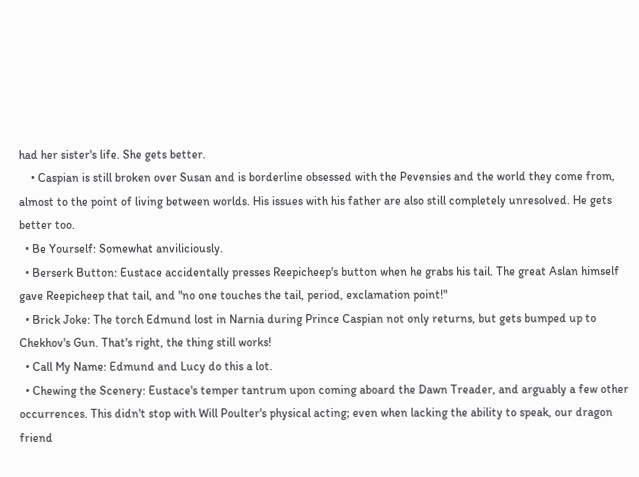had her sister's life. She gets better.
    • Caspian is still broken over Susan and is borderline obsessed with the Pevensies and the world they come from, almost to the point of living between worlds. His issues with his father are also still completely unresolved. He gets better too.
  • Be Yourself: Somewhat anviliciously.
  • Berserk Button: Eustace accidentally presses Reepicheep's button when he grabs his tail. The great Aslan himself gave Reepicheep that tail, and "no one touches the tail, period, exclamation point!"
  • Brick Joke: The torch Edmund lost in Narnia during Prince Caspian not only returns, but gets bumped up to Chekhov's Gun. That's right, the thing still works!
  • Call My Name: Edmund and Lucy do this a lot.
  • Chewing the Scenery: Eustace's temper tantrum upon coming aboard the Dawn Treader, and arguably a few other occurrences. This didn't stop with Will Poulter's physical acting; even when lacking the ability to speak, our dragon friend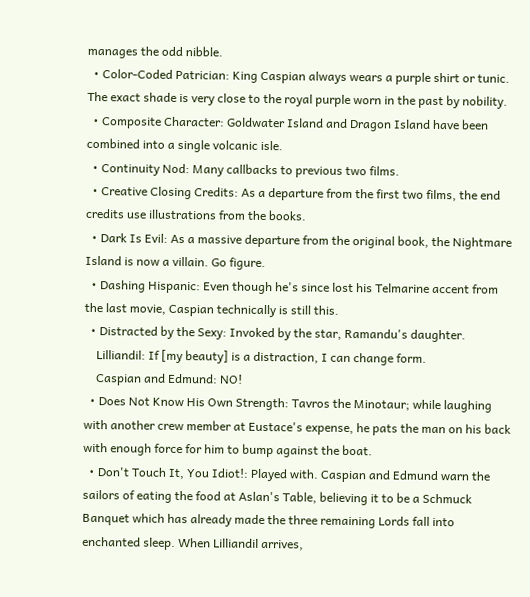manages the odd nibble.
  • Color-Coded Patrician: King Caspian always wears a purple shirt or tunic. The exact shade is very close to the royal purple worn in the past by nobility.
  • Composite Character: Goldwater Island and Dragon Island have been combined into a single volcanic isle.
  • Continuity Nod: Many callbacks to previous two films.
  • Creative Closing Credits: As a departure from the first two films, the end credits use illustrations from the books.
  • Dark Is Evil: As a massive departure from the original book, the Nightmare Island is now a villain. Go figure.
  • Dashing Hispanic: Even though he's since lost his Telmarine accent from the last movie, Caspian technically is still this.
  • Distracted by the Sexy: Invoked by the star, Ramandu's daughter.
    Lilliandil: If [my beauty] is a distraction, I can change form.
    Caspian and Edmund: NO!
  • Does Not Know His Own Strength: Tavros the Minotaur; while laughing with another crew member at Eustace's expense, he pats the man on his back with enough force for him to bump against the boat.
  • Don't Touch It, You Idiot!: Played with. Caspian and Edmund warn the sailors of eating the food at Aslan's Table, believing it to be a Schmuck Banquet which has already made the three remaining Lords fall into enchanted sleep. When Lilliandil arrives,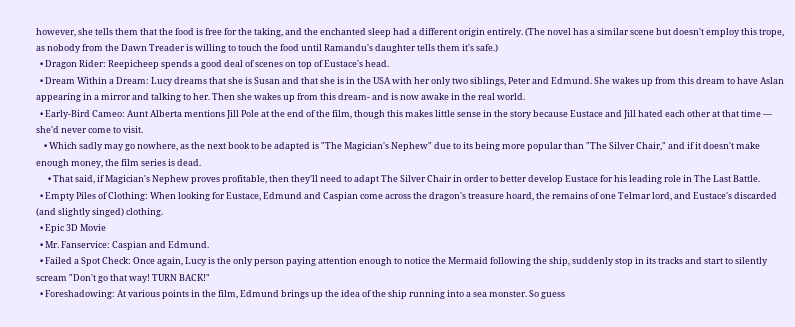however, she tells them that the food is free for the taking, and the enchanted sleep had a different origin entirely. (The novel has a similar scene but doesn't employ this trope, as nobody from the Dawn Treader is willing to touch the food until Ramandu's daughter tells them it's safe.)
  • Dragon Rider: Reepicheep spends a good deal of scenes on top of Eustace's head.
  • Dream Within a Dream: Lucy dreams that she is Susan and that she is in the USA with her only two siblings, Peter and Edmund. She wakes up from this dream to have Aslan appearing in a mirror and talking to her. Then she wakes up from this dream- and is now awake in the real world.
  • Early-Bird Cameo: Aunt Alberta mentions Jill Pole at the end of the film, though this makes little sense in the story because Eustace and Jill hated each other at that time — she'd never come to visit.
    • Which sadly may go nowhere, as the next book to be adapted is "The Magician's Nephew" due to its being more popular than "The Silver Chair," and if it doesn't make enough money, the film series is dead.
      • That said, if Magician's Nephew proves profitable, then they'll need to adapt The Silver Chair in order to better develop Eustace for his leading role in The Last Battle.
  • Empty Piles of Clothing: When looking for Eustace, Edmund and Caspian come across the dragon's treasure hoard, the remains of one Telmar lord, and Eustace's discarded (and slightly singed) clothing.
  • Epic 3D Movie
  • Mr. Fanservice: Caspian and Edmund.
  • Failed a Spot Check: Once again, Lucy is the only person paying attention enough to notice the Mermaid following the ship, suddenly stop in its tracks and start to silently scream "Don't go that way! TURN BACK!"
  • Foreshadowing: At various points in the film, Edmund brings up the idea of the ship running into a sea monster. So guess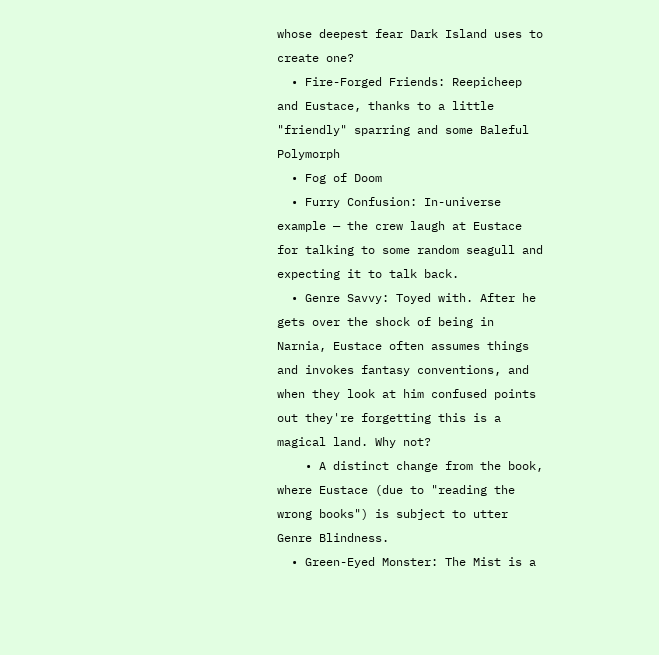whose deepest fear Dark Island uses to create one?
  • Fire-Forged Friends: Reepicheep and Eustace, thanks to a little "friendly" sparring and some Baleful Polymorph
  • Fog of Doom
  • Furry Confusion: In-universe example — the crew laugh at Eustace for talking to some random seagull and expecting it to talk back.
  • Genre Savvy: Toyed with. After he gets over the shock of being in Narnia, Eustace often assumes things and invokes fantasy conventions, and when they look at him confused points out they're forgetting this is a magical land. Why not?
    • A distinct change from the book, where Eustace (due to "reading the wrong books") is subject to utter Genre Blindness.
  • Green-Eyed Monster: The Mist is a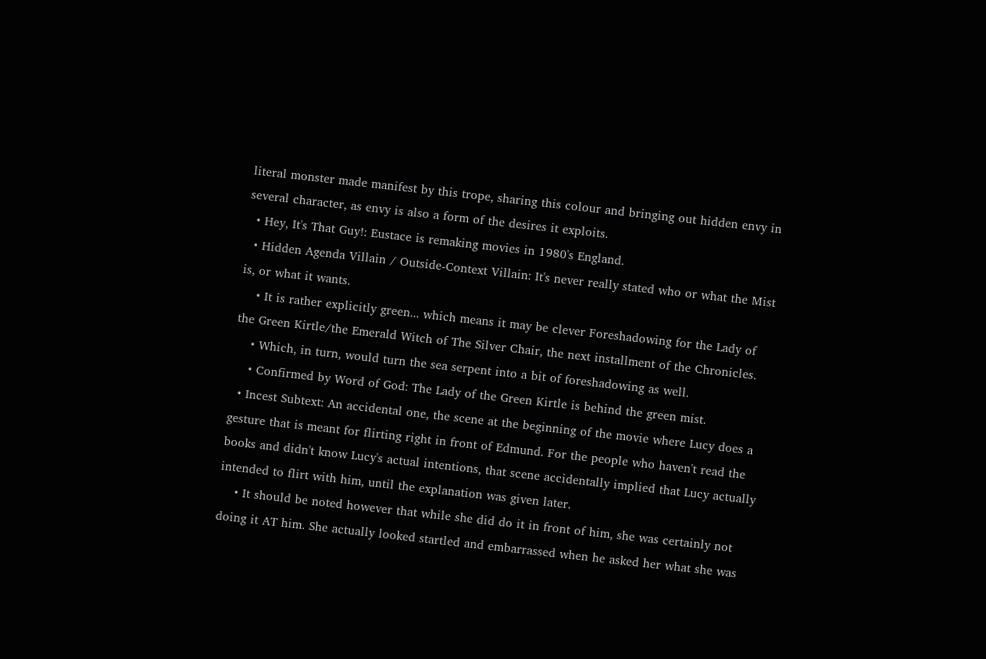literal monster made manifest by this trope, sharing this colour and bringing out hidden envy in several character, as envy is also a form of the desires it exploits.
  • Hey, It's That Guy!: Eustace is remaking movies in 1980's England.
  • Hidden Agenda Villain / Outside-Context Villain: It's never really stated who or what the Mist is, or what it wants.
    • It is rather explicitly green... which means it may be clever Foreshadowing for the Lady of the Green Kirtle/the Emerald Witch of The Silver Chair, the next installment of the Chronicles.
    • Which, in turn, would turn the sea serpent into a bit of foreshadowing as well.
    • Confirmed by Word of God: The Lady of the Green Kirtle is behind the green mist.
  • Incest Subtext: An accidental one, the scene at the beginning of the movie where Lucy does a gesture that is meant for flirting right in front of Edmund. For the people who haven't read the books and didn't know Lucy's actual intentions, that scene accidentally implied that Lucy actually intended to flirt with him, until the explanation was given later.
    • It should be noted however that while she did do it in front of him, she was certainly not doing it AT him. She actually looked startled and embarrassed when he asked her what she was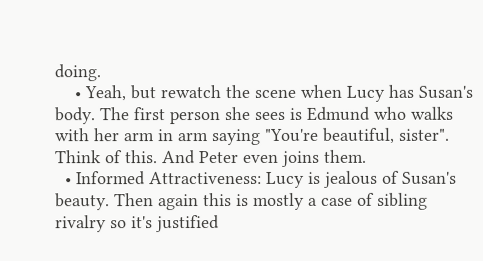doing.
    • Yeah, but rewatch the scene when Lucy has Susan's body. The first person she sees is Edmund who walks with her arm in arm saying "You're beautiful, sister". Think of this. And Peter even joins them.
  • Informed Attractiveness: Lucy is jealous of Susan's beauty. Then again this is mostly a case of sibling rivalry so it's justified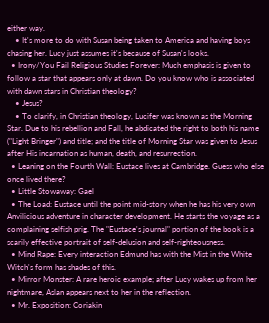either way.
    • It's more to do with Susan being taken to America and having boys chasing her. Lucy just assumes it's because of Susan's looks.
  • Irony/You Fail Religious Studies Forever: Much emphasis is given to follow a star that appears only at dawn. Do you know who is associated with dawn stars in Christian theology?
    • Jesus?
    • To clarify, in Christian theology, Lucifer was known as the Morning Star. Due to his rebellion and Fall, he abdicated the right to both his name ("Light Bringer") and title; and the title of Morning Star was given to Jesus after His incarnation as human, death, and resurrection.
  • Leaning on the Fourth Wall: Eustace lives at Cambridge. Guess who else once lived there?
  • Little Stowaway: Gael
  • The Load: Eustace until the point mid-story when he has his very own Anvilicious adventure in character development. He starts the voyage as a complaining selfish prig. The "Eustace's journal" portion of the book is a scarily effective portrait of self-delusion and self-righteousness.
  • Mind Rape: Every interaction Edmund has with the Mist in the White Witch's form has shades of this.
  • Mirror Monster: A rare heroic example; after Lucy wakes up from her nightmare, Aslan appears next to her in the reflection.
  • Mr. Exposition: Coriakin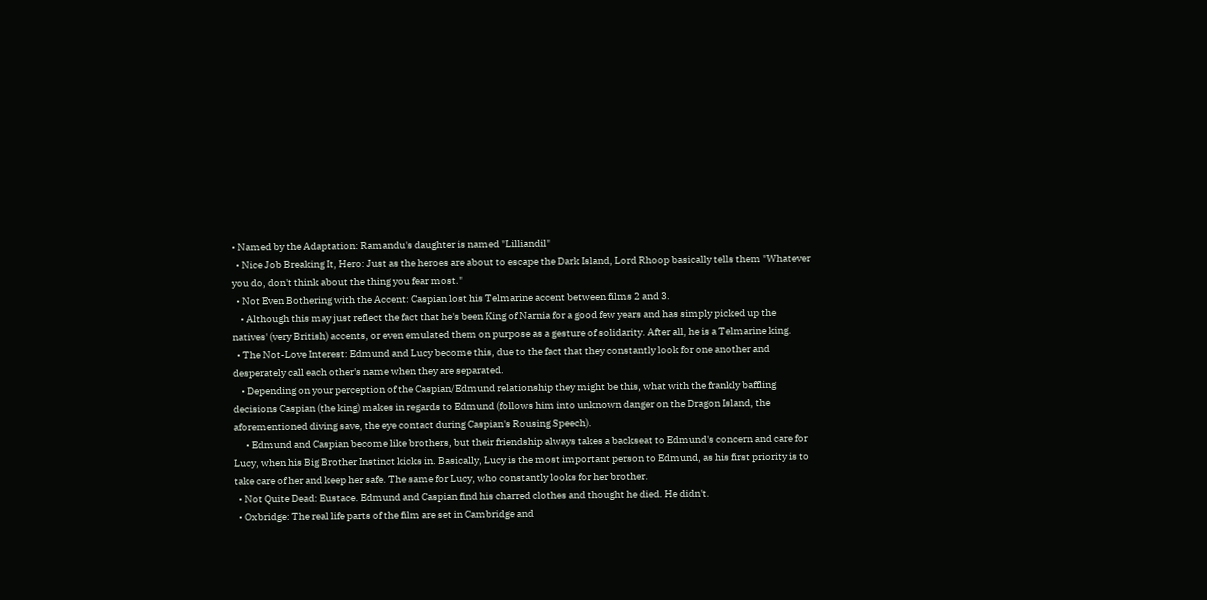• Named by the Adaptation: Ramandu's daughter is named "Lilliandil"
  • Nice Job Breaking It, Hero: Just as the heroes are about to escape the Dark Island, Lord Rhoop basically tells them "Whatever you do, don't think about the thing you fear most."
  • Not Even Bothering with the Accent: Caspian lost his Telmarine accent between films 2 and 3.
    • Although this may just reflect the fact that he's been King of Narnia for a good few years and has simply picked up the natives' (very British) accents, or even emulated them on purpose as a gesture of solidarity. After all, he is a Telmarine king.
  • The Not-Love Interest: Edmund and Lucy become this, due to the fact that they constantly look for one another and desperately call each other's name when they are separated.
    • Depending on your perception of the Caspian/Edmund relationship they might be this, what with the frankly baffling decisions Caspian (the king) makes in regards to Edmund (follows him into unknown danger on the Dragon Island, the aforementioned diving save, the eye contact during Caspian's Rousing Speech).
      • Edmund and Caspian become like brothers, but their friendship always takes a backseat to Edmund's concern and care for Lucy, when his Big Brother Instinct kicks in. Basically, Lucy is the most important person to Edmund, as his first priority is to take care of her and keep her safe. The same for Lucy, who constantly looks for her brother.
  • Not Quite Dead: Eustace. Edmund and Caspian find his charred clothes and thought he died. He didn't.
  • Oxbridge: The real life parts of the film are set in Cambridge and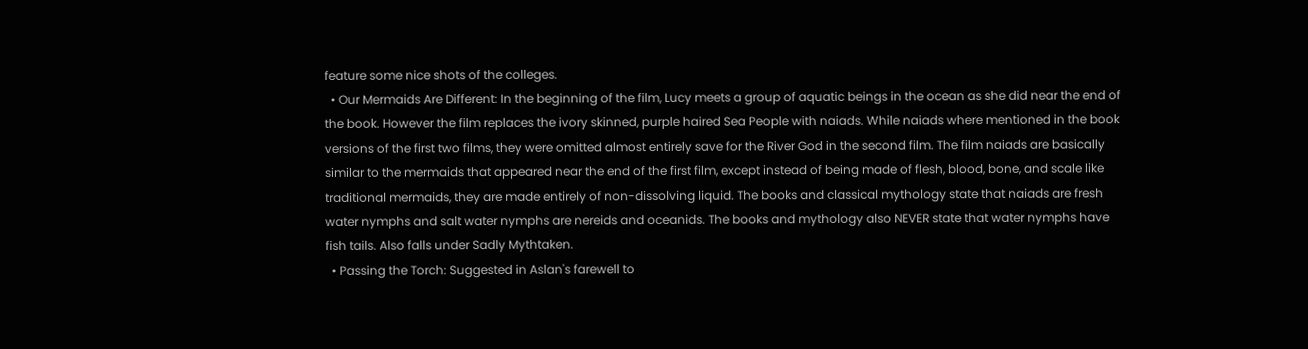feature some nice shots of the colleges.
  • Our Mermaids Are Different: In the beginning of the film, Lucy meets a group of aquatic beings in the ocean as she did near the end of the book. However the film replaces the ivory skinned, purple haired Sea People with naiads. While naiads where mentioned in the book versions of the first two films, they were omitted almost entirely save for the River God in the second film. The film naiads are basically similar to the mermaids that appeared near the end of the first film, except instead of being made of flesh, blood, bone, and scale like traditional mermaids, they are made entirely of non-dissolving liquid. The books and classical mythology state that naiads are fresh water nymphs and salt water nymphs are nereids and oceanids. The books and mythology also NEVER state that water nymphs have fish tails. Also falls under Sadly Mythtaken.
  • Passing the Torch: Suggested in Aslan's farewell to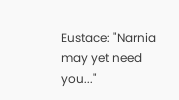Eustace: "Narnia may yet need you..."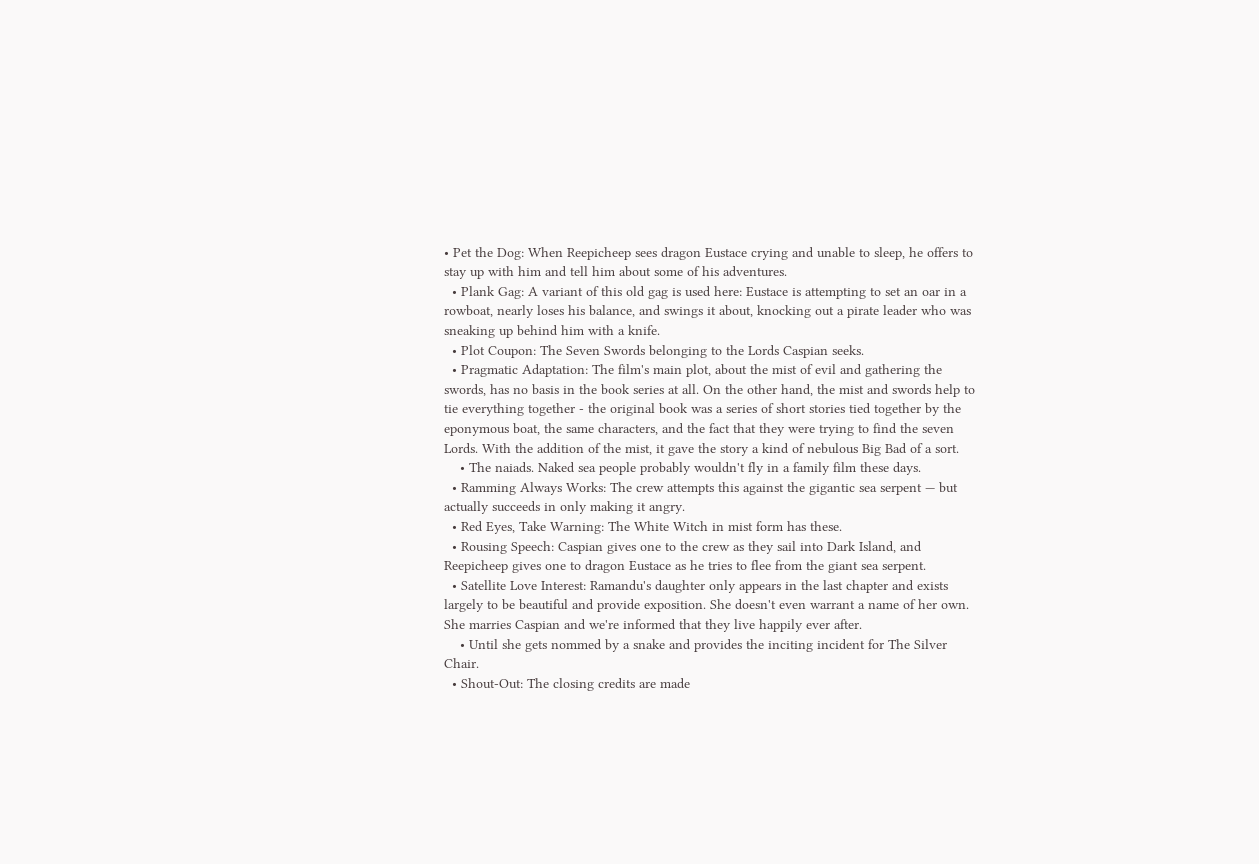• Pet the Dog: When Reepicheep sees dragon Eustace crying and unable to sleep, he offers to stay up with him and tell him about some of his adventures.
  • Plank Gag: A variant of this old gag is used here: Eustace is attempting to set an oar in a rowboat, nearly loses his balance, and swings it about, knocking out a pirate leader who was sneaking up behind him with a knife.
  • Plot Coupon: The Seven Swords belonging to the Lords Caspian seeks.
  • Pragmatic Adaptation: The film's main plot, about the mist of evil and gathering the swords, has no basis in the book series at all. On the other hand, the mist and swords help to tie everything together - the original book was a series of short stories tied together by the eponymous boat, the same characters, and the fact that they were trying to find the seven Lords. With the addition of the mist, it gave the story a kind of nebulous Big Bad of a sort.
    • The naiads. Naked sea people probably wouldn't fly in a family film these days.
  • Ramming Always Works: The crew attempts this against the gigantic sea serpent — but actually succeeds in only making it angry.
  • Red Eyes, Take Warning: The White Witch in mist form has these.
  • Rousing Speech: Caspian gives one to the crew as they sail into Dark Island, and Reepicheep gives one to dragon Eustace as he tries to flee from the giant sea serpent.
  • Satellite Love Interest: Ramandu's daughter only appears in the last chapter and exists largely to be beautiful and provide exposition. She doesn't even warrant a name of her own. She marries Caspian and we're informed that they live happily ever after.
    • Until she gets nommed by a snake and provides the inciting incident for The Silver Chair.
  • Shout-Out: The closing credits are made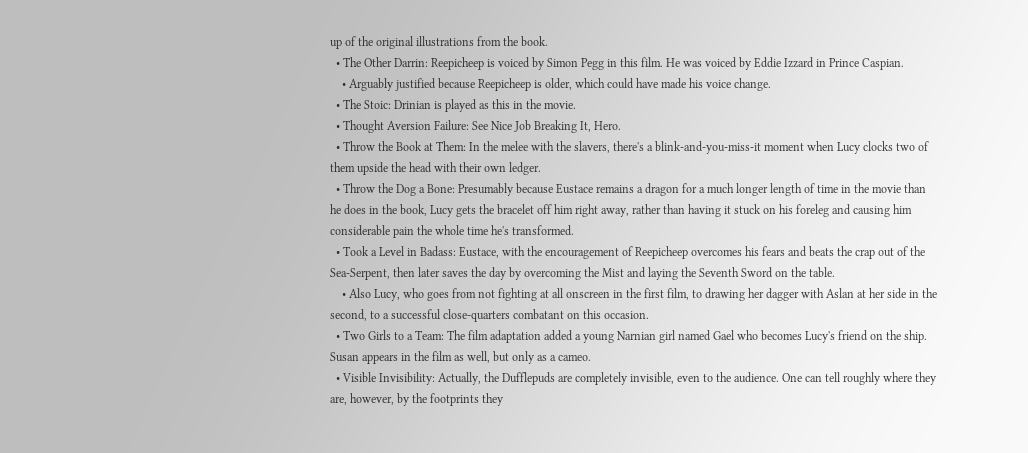up of the original illustrations from the book.
  • The Other Darrin: Reepicheep is voiced by Simon Pegg in this film. He was voiced by Eddie Izzard in Prince Caspian.
    • Arguably justified because Reepicheep is older, which could have made his voice change.
  • The Stoic: Drinian is played as this in the movie.
  • Thought Aversion Failure: See Nice Job Breaking It, Hero.
  • Throw the Book at Them: In the melee with the slavers, there's a blink-and-you-miss-it moment when Lucy clocks two of them upside the head with their own ledger.
  • Throw the Dog a Bone: Presumably because Eustace remains a dragon for a much longer length of time in the movie than he does in the book, Lucy gets the bracelet off him right away, rather than having it stuck on his foreleg and causing him considerable pain the whole time he's transformed.
  • Took a Level in Badass: Eustace, with the encouragement of Reepicheep overcomes his fears and beats the crap out of the Sea-Serpent, then later saves the day by overcoming the Mist and laying the Seventh Sword on the table.
    • Also Lucy, who goes from not fighting at all onscreen in the first film, to drawing her dagger with Aslan at her side in the second, to a successful close-quarters combatant on this occasion.
  • Two Girls to a Team: The film adaptation added a young Narnian girl named Gael who becomes Lucy's friend on the ship. Susan appears in the film as well, but only as a cameo.
  • Visible Invisibility: Actually, the Dufflepuds are completely invisible, even to the audience. One can tell roughly where they are, however, by the footprints they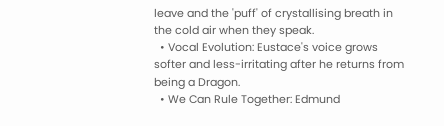leave and the 'puff' of crystallising breath in the cold air when they speak.
  • Vocal Evolution: Eustace's voice grows softer and less-irritating after he returns from being a Dragon.
  • We Can Rule Together: Edmund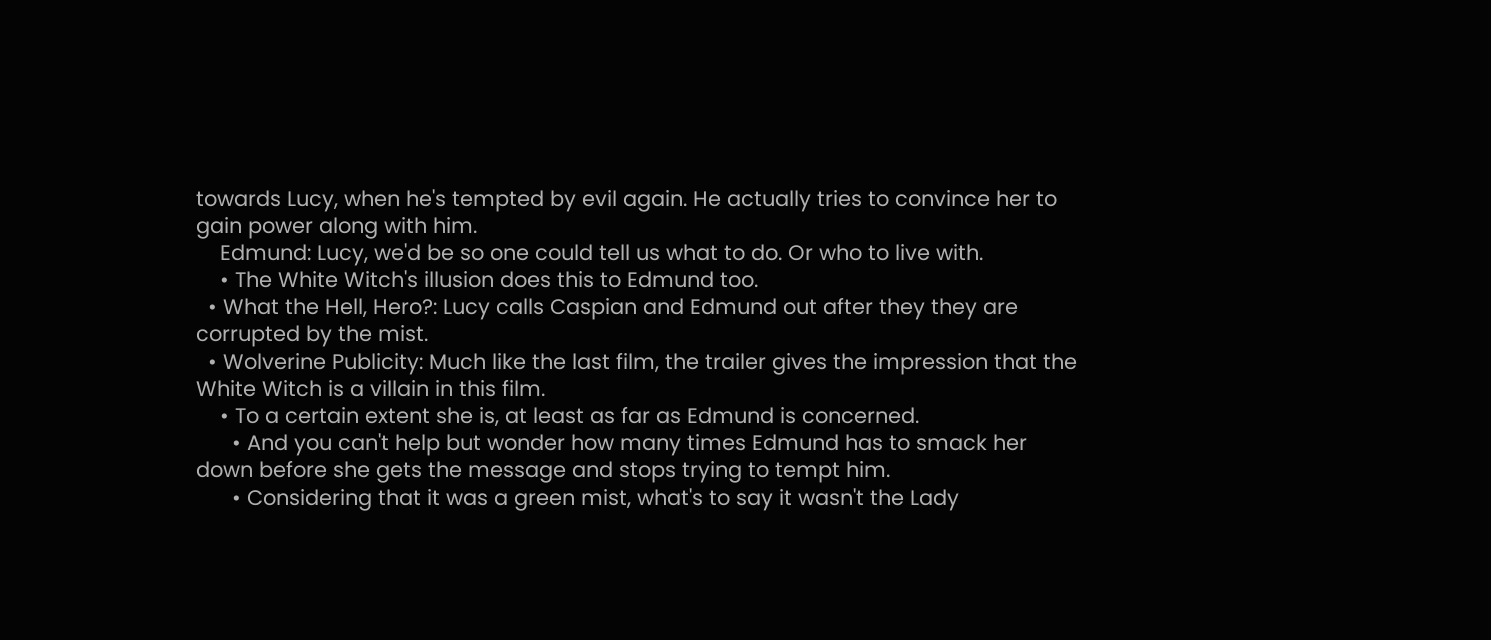towards Lucy, when he's tempted by evil again. He actually tries to convince her to gain power along with him.
    Edmund: Lucy, we'd be so one could tell us what to do. Or who to live with.
    • The White Witch's illusion does this to Edmund too.
  • What the Hell, Hero?: Lucy calls Caspian and Edmund out after they they are corrupted by the mist.
  • Wolverine Publicity: Much like the last film, the trailer gives the impression that the White Witch is a villain in this film.
    • To a certain extent she is, at least as far as Edmund is concerned.
      • And you can't help but wonder how many times Edmund has to smack her down before she gets the message and stops trying to tempt him.
      • Considering that it was a green mist, what's to say it wasn't the Lady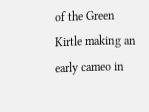of the Green Kirtle making an early cameo in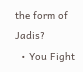the form of Jadis?
  • You Fight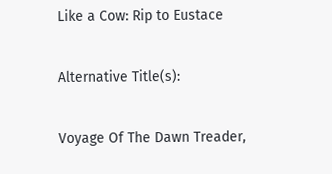Like a Cow: Rip to Eustace

Alternative Title(s):

Voyage Of The Dawn Treader,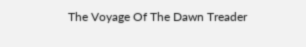The Voyage Of The Dawn Treader